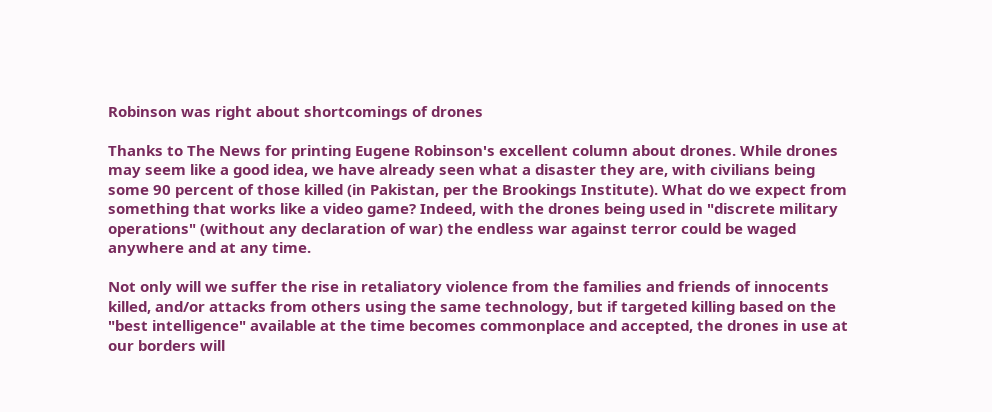Robinson was right about shortcomings of drones

Thanks to The News for printing Eugene Robinson's excellent column about drones. While drones may seem like a good idea, we have already seen what a disaster they are, with civilians being some 90 percent of those killed (in Pakistan, per the Brookings Institute). What do we expect from something that works like a video game? Indeed, with the drones being used in "discrete military operations" (without any declaration of war) the endless war against terror could be waged anywhere and at any time.

Not only will we suffer the rise in retaliatory violence from the families and friends of innocents killed, and/or attacks from others using the same technology, but if targeted killing based on the "best intelligence" available at the time becomes commonplace and accepted, the drones in use at our borders will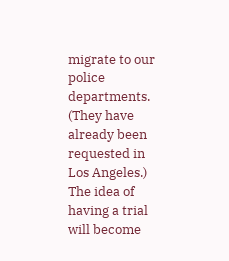migrate to our police departments. (They have already been requested in Los Angeles.) The idea of having a trial will become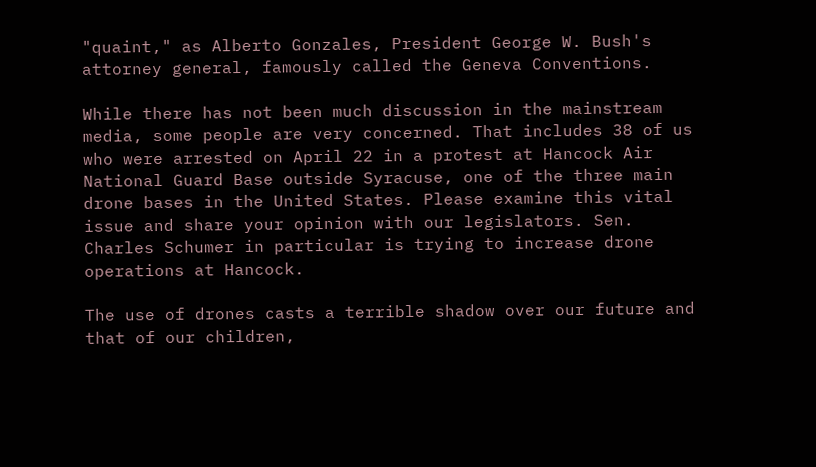"quaint," as Alberto Gonzales, President George W. Bush's attorney general, famously called the Geneva Conventions.

While there has not been much discussion in the mainstream media, some people are very concerned. That includes 38 of us who were arrested on April 22 in a protest at Hancock Air National Guard Base outside Syracuse, one of the three main drone bases in the United States. Please examine this vital issue and share your opinion with our legislators. Sen. Charles Schumer in particular is trying to increase drone operations at Hancock.

The use of drones casts a terrible shadow over our future and that of our children,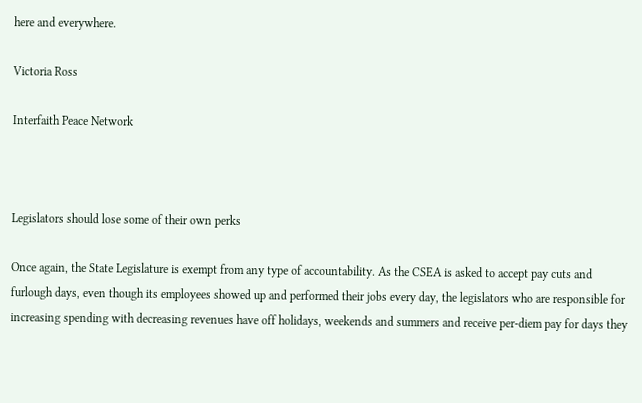here and everywhere.

Victoria Ross

Interfaith Peace Network



Legislators should lose some of their own perks

Once again, the State Legislature is exempt from any type of accountability. As the CSEA is asked to accept pay cuts and furlough days, even though its employees showed up and performed their jobs every day, the legislators who are responsible for increasing spending with decreasing revenues have off holidays, weekends and summers and receive per-diem pay for days they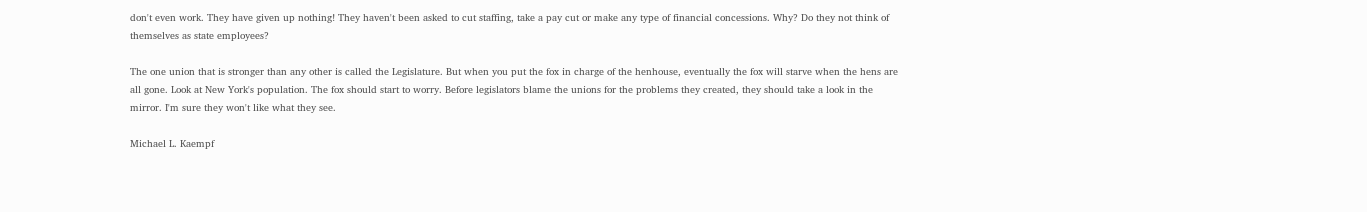don't even work. They have given up nothing! They haven't been asked to cut staffing, take a pay cut or make any type of financial concessions. Why? Do they not think of themselves as state employees?

The one union that is stronger than any other is called the Legislature. But when you put the fox in charge of the henhouse, eventually the fox will starve when the hens are all gone. Look at New York's population. The fox should start to worry. Before legislators blame the unions for the problems they created, they should take a look in the mirror. I'm sure they won't like what they see.

Michael L. Kaempf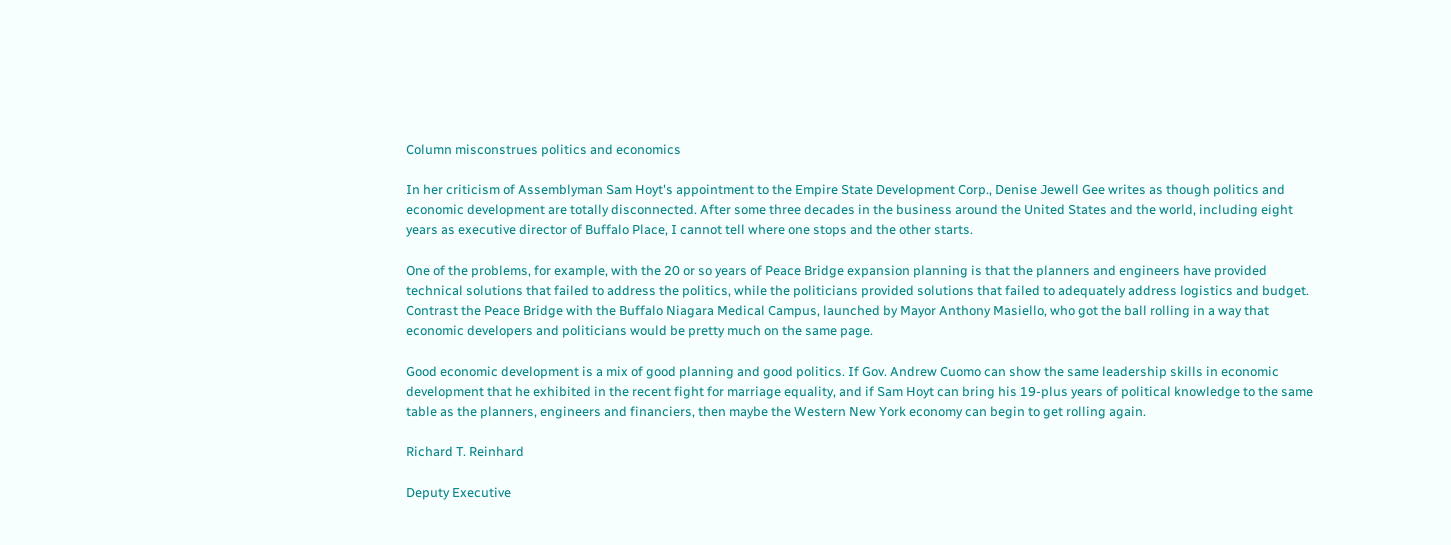Column misconstrues politics and economics

In her criticism of Assemblyman Sam Hoyt's appointment to the Empire State Development Corp., Denise Jewell Gee writes as though politics and economic development are totally disconnected. After some three decades in the business around the United States and the world, including eight years as executive director of Buffalo Place, I cannot tell where one stops and the other starts.

One of the problems, for example, with the 20 or so years of Peace Bridge expansion planning is that the planners and engineers have provided technical solutions that failed to address the politics, while the politicians provided solutions that failed to adequately address logistics and budget. Contrast the Peace Bridge with the Buffalo Niagara Medical Campus, launched by Mayor Anthony Masiello, who got the ball rolling in a way that economic developers and politicians would be pretty much on the same page.

Good economic development is a mix of good planning and good politics. If Gov. Andrew Cuomo can show the same leadership skills in economic development that he exhibited in the recent fight for marriage equality, and if Sam Hoyt can bring his 19-plus years of political knowledge to the same table as the planners, engineers and financiers, then maybe the Western New York economy can begin to get rolling again.

Richard T. Reinhard

Deputy Executive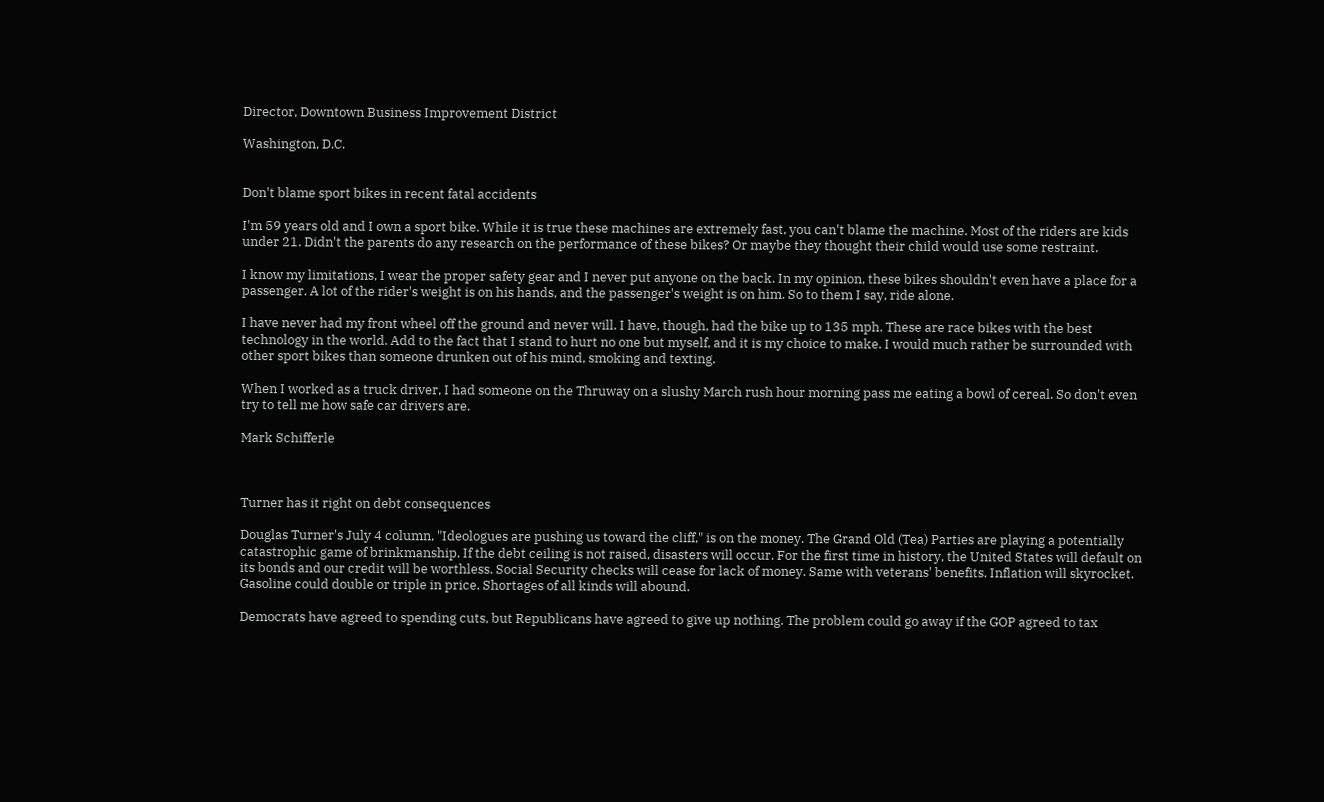Director, Downtown Business Improvement District

Washington, D.C.


Don't blame sport bikes in recent fatal accidents

I'm 59 years old and I own a sport bike. While it is true these machines are extremely fast, you can't blame the machine. Most of the riders are kids under 21. Didn't the parents do any research on the performance of these bikes? Or maybe they thought their child would use some restraint.

I know my limitations, I wear the proper safety gear and I never put anyone on the back. In my opinion, these bikes shouldn't even have a place for a passenger. A lot of the rider's weight is on his hands, and the passenger's weight is on him. So to them I say, ride alone.

I have never had my front wheel off the ground and never will. I have, though, had the bike up to 135 mph. These are race bikes with the best technology in the world. Add to the fact that I stand to hurt no one but myself, and it is my choice to make. I would much rather be surrounded with other sport bikes than someone drunken out of his mind, smoking and texting.

When I worked as a truck driver, I had someone on the Thruway on a slushy March rush hour morning pass me eating a bowl of cereal. So don't even try to tell me how safe car drivers are.

Mark Schifferle



Turner has it right on debt consequences

Douglas Turner's July 4 column, "Ideologues are pushing us toward the cliff," is on the money. The Grand Old (Tea) Parties are playing a potentially catastrophic game of brinkmanship. If the debt ceiling is not raised, disasters will occur. For the first time in history, the United States will default on its bonds and our credit will be worthless. Social Security checks will cease for lack of money. Same with veterans' benefits. Inflation will skyrocket. Gasoline could double or triple in price. Shortages of all kinds will abound.

Democrats have agreed to spending cuts, but Republicans have agreed to give up nothing. The problem could go away if the GOP agreed to tax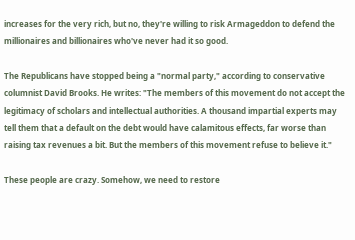increases for the very rich, but no, they're willing to risk Armageddon to defend the millionaires and billionaires who've never had it so good.

The Republicans have stopped being a "normal party," according to conservative columnist David Brooks. He writes: "The members of this movement do not accept the legitimacy of scholars and intellectual authorities. A thousand impartial experts may tell them that a default on the debt would have calamitous effects, far worse than raising tax revenues a bit. But the members of this movement refuse to believe it."

These people are crazy. Somehow, we need to restore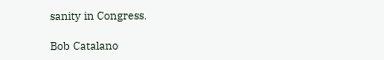sanity in Congress.

Bob Catalano